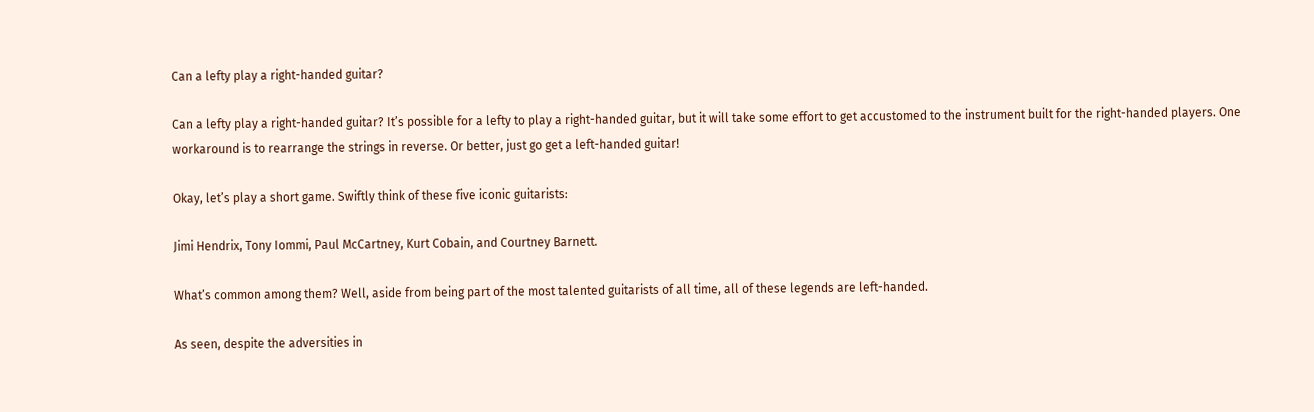Can a lefty play a right-handed guitar?

Can a lefty play a right-handed guitar? It’s possible for a lefty to play a right-handed guitar, but it will take some effort to get accustomed to the instrument built for the right-handed players. One workaround is to rearrange the strings in reverse. Or better, just go get a left-handed guitar!

Okay, let’s play a short game. Swiftly think of these five iconic guitarists:

Jimi Hendrix, Tony Iommi, Paul McCartney, Kurt Cobain, and Courtney Barnett.

What’s common among them? Well, aside from being part of the most talented guitarists of all time, all of these legends are left-handed.

As seen, despite the adversities in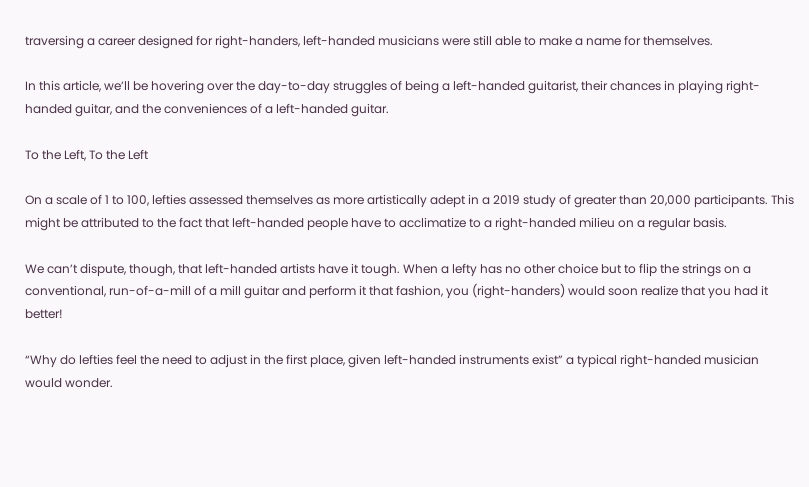traversing a career designed for right-handers, left-handed musicians were still able to make a name for themselves.

In this article, we’ll be hovering over the day-to-day struggles of being a left-handed guitarist, their chances in playing right-handed guitar, and the conveniences of a left-handed guitar.

To the Left, To the Left

On a scale of 1 to 100, lefties assessed themselves as more artistically adept in a 2019 study of greater than 20,000 participants. This might be attributed to the fact that left-handed people have to acclimatize to a right-handed milieu on a regular basis.

We can’t dispute, though, that left-handed artists have it tough. When a lefty has no other choice but to flip the strings on a conventional, run-of-a-mill of a mill guitar and perform it that fashion, you (right-handers) would soon realize that you had it better!

“Why do lefties feel the need to adjust in the first place, given left-handed instruments exist” a typical right-handed musician would wonder.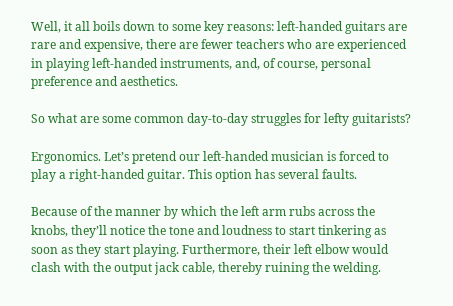Well, it all boils down to some key reasons: left-handed guitars are rare and expensive, there are fewer teachers who are experienced in playing left-handed instruments, and, of course, personal preference and aesthetics.

So what are some common day-to-day struggles for lefty guitarists?

Ergonomics. Let’s pretend our left-handed musician is forced to play a right-handed guitar. This option has several faults.

Because of the manner by which the left arm rubs across the knobs, they’ll notice the tone and loudness to start tinkering as soon as they start playing. Furthermore, their left elbow would clash with the output jack cable, thereby ruining the welding.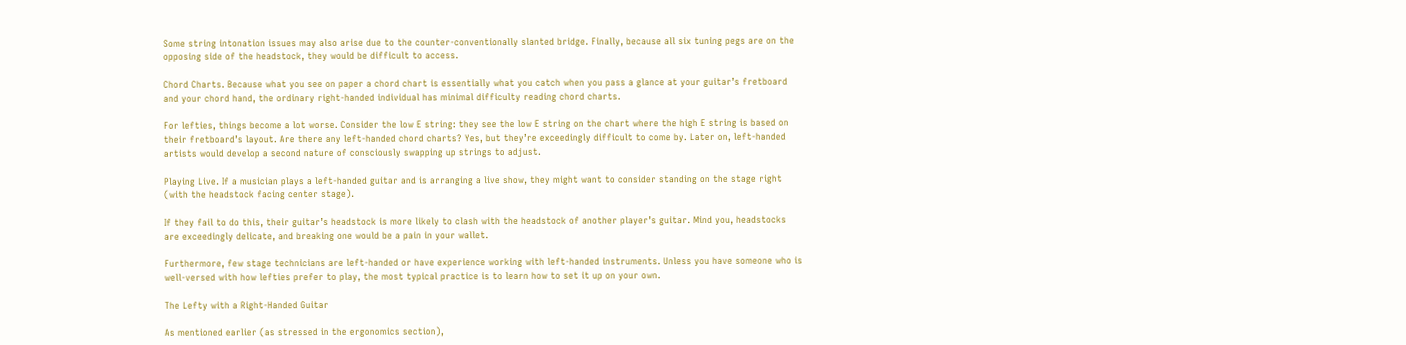Some string intonation issues may also arise due to the counter-conventionally slanted bridge. Finally, because all six tuning pegs are on the opposing side of the headstock, they would be difficult to access.

Chord Charts. Because what you see on paper a chord chart is essentially what you catch when you pass a glance at your guitar’s fretboard and your chord hand, the ordinary right-handed individual has minimal difficulty reading chord charts.

For lefties, things become a lot worse. Consider the low E string: they see the low E string on the chart where the high E string is based on their fretboard’s layout. Are there any left-handed chord charts? Yes, but they’re exceedingly difficult to come by. Later on, left-handed artists would develop a second nature of consciously swapping up strings to adjust.

Playing Live. If a musician plays a left-handed guitar and is arranging a live show, they might want to consider standing on the stage right (with the headstock facing center stage).

If they fail to do this, their guitar’s headstock is more likely to clash with the headstock of another player’s guitar. Mind you, headstocks are exceedingly delicate, and breaking one would be a pain in your wallet.

Furthermore, few stage technicians are left-handed or have experience working with left-handed instruments. Unless you have someone who is well-versed with how lefties prefer to play, the most typical practice is to learn how to set it up on your own.

The Lefty with a Right-Handed Guitar

As mentioned earlier (as stressed in the ergonomics section),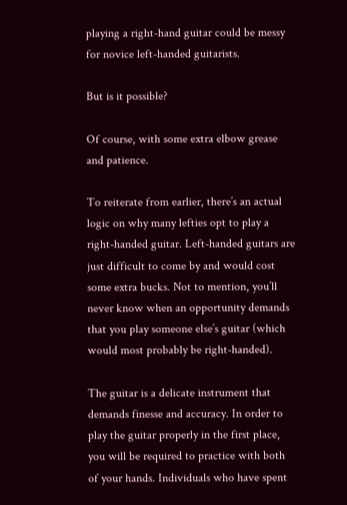playing a right-hand guitar could be messy for novice left-handed guitarists.

But is it possible?

Of course, with some extra elbow grease and patience.

To reiterate from earlier, there’s an actual logic on why many lefties opt to play a right-handed guitar. Left-handed guitars are just difficult to come by and would cost some extra bucks. Not to mention, you’ll never know when an opportunity demands that you play someone else’s guitar (which would most probably be right-handed).

The guitar is a delicate instrument that demands finesse and accuracy. In order to play the guitar properly in the first place, you will be required to practice with both of your hands. Individuals who have spent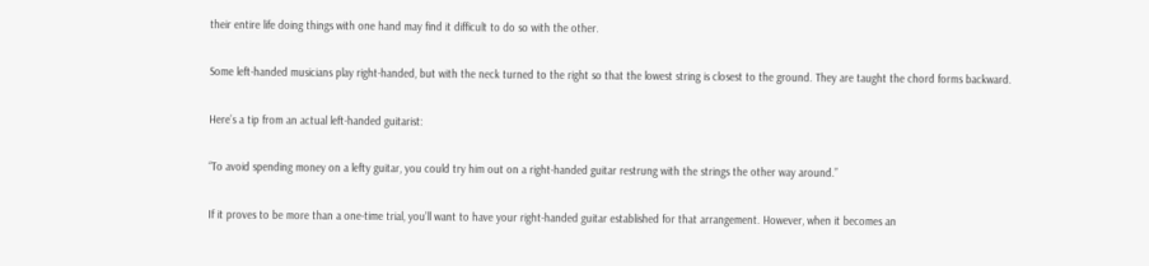their entire life doing things with one hand may find it difficult to do so with the other.

Some left-handed musicians play right-handed, but with the neck turned to the right so that the lowest string is closest to the ground. They are taught the chord forms backward.

Here’s a tip from an actual left-handed guitarist:

“To avoid spending money on a lefty guitar, you could try him out on a right-handed guitar restrung with the strings the other way around.”

If it proves to be more than a one-time trial, you’ll want to have your right-handed guitar established for that arrangement. However, when it becomes an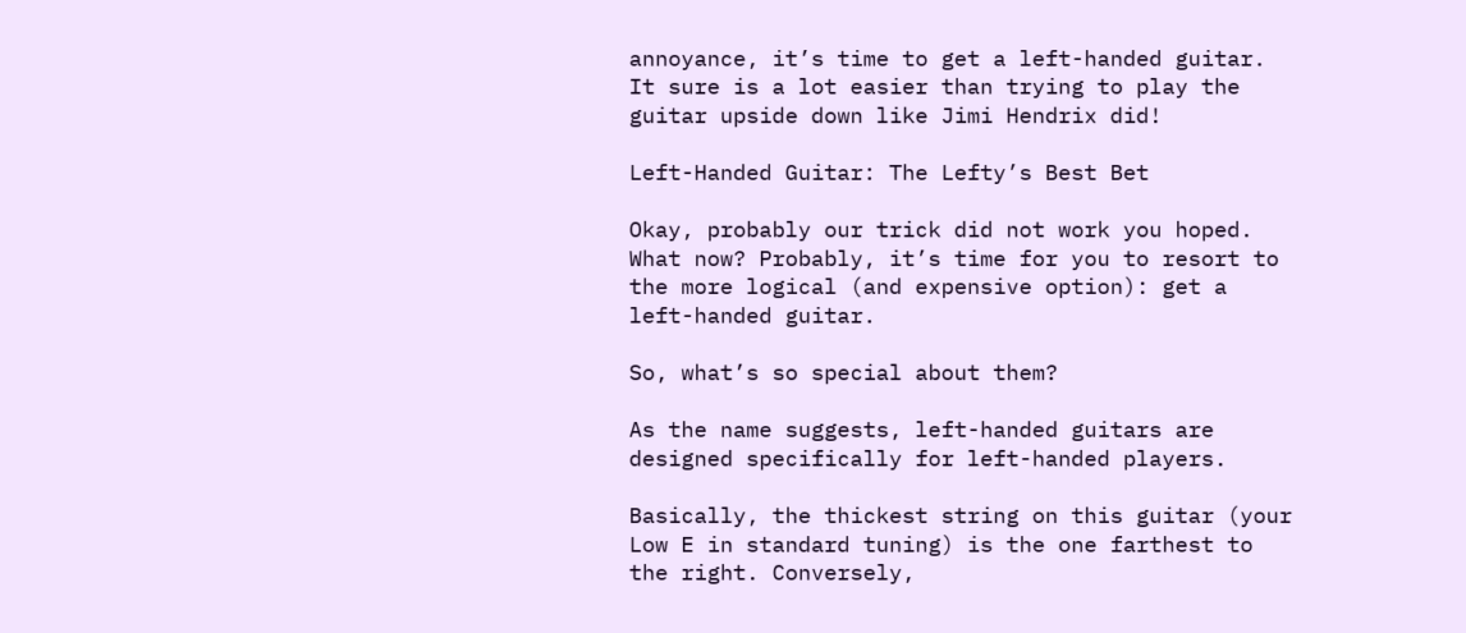annoyance, it’s time to get a left-handed guitar. It sure is a lot easier than trying to play the guitar upside down like Jimi Hendrix did!

Left-Handed Guitar: The Lefty’s Best Bet

Okay, probably our trick did not work you hoped. What now? Probably, it’s time for you to resort to the more logical (and expensive option): get a left-handed guitar.

So, what’s so special about them?

As the name suggests, left-handed guitars are designed specifically for left-handed players.

Basically, the thickest string on this guitar (your Low E in standard tuning) is the one farthest to the right. Conversely,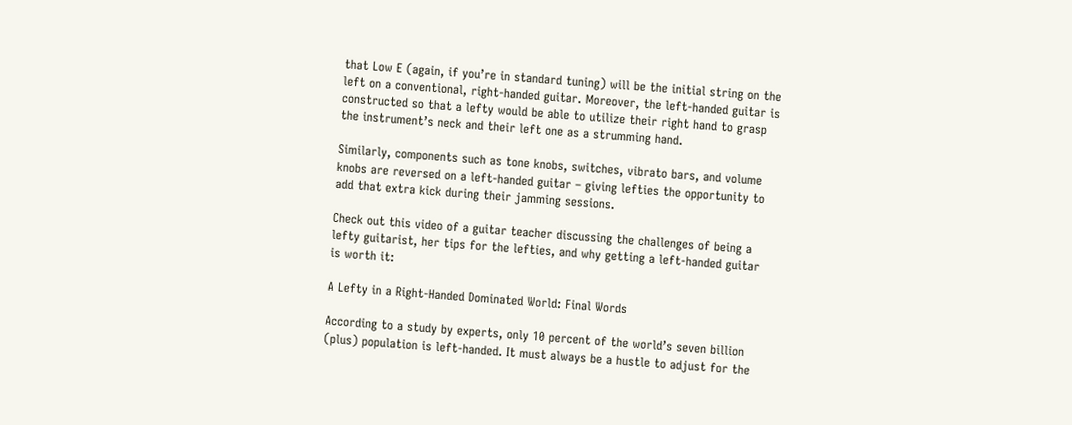that Low E (again, if you’re in standard tuning) will be the initial string on the left on a conventional, right-handed guitar. Moreover, the left-handed guitar is constructed so that a lefty would be able to utilize their right hand to grasp the instrument’s neck and their left one as a strumming hand.

Similarly, components such as tone knobs, switches, vibrato bars, and volume knobs are reversed on a left-handed guitar – giving lefties the opportunity to add that extra kick during their jamming sessions.

Check out this video of a guitar teacher discussing the challenges of being a lefty guitarist, her tips for the lefties, and why getting a left-handed guitar is worth it:

A Lefty in a Right-Handed Dominated World: Final Words

According to a study by experts, only 10 percent of the world’s seven billion (plus) population is left-handed. It must always be a hustle to adjust for the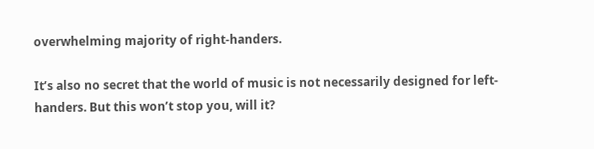overwhelming majority of right-handers.

It’s also no secret that the world of music is not necessarily designed for left-handers. But this won’t stop you, will it?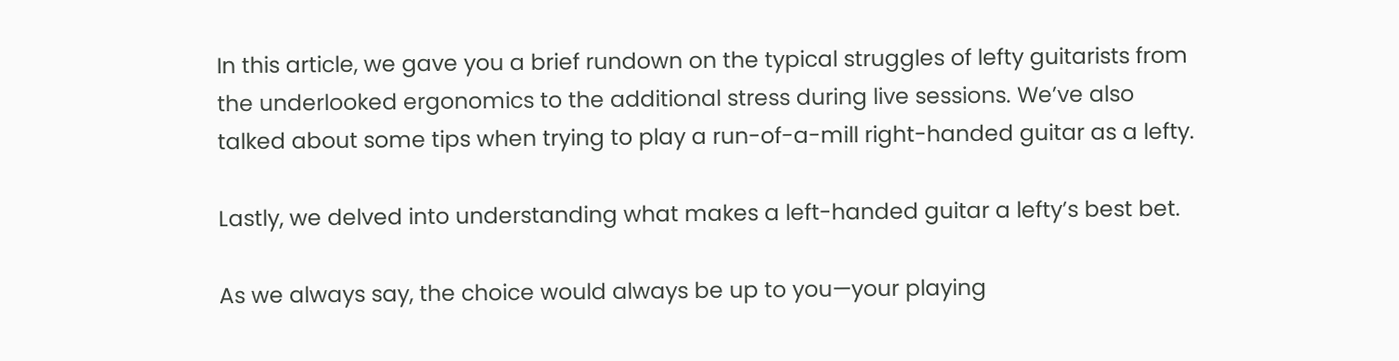In this article, we gave you a brief rundown on the typical struggles of lefty guitarists from the underlooked ergonomics to the additional stress during live sessions. We’ve also talked about some tips when trying to play a run-of-a-mill right-handed guitar as a lefty.

Lastly, we delved into understanding what makes a left-handed guitar a lefty’s best bet.

As we always say, the choice would always be up to you—your playing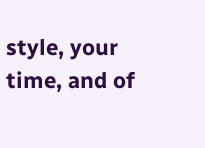style, your time, and of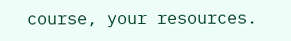course, your resources.